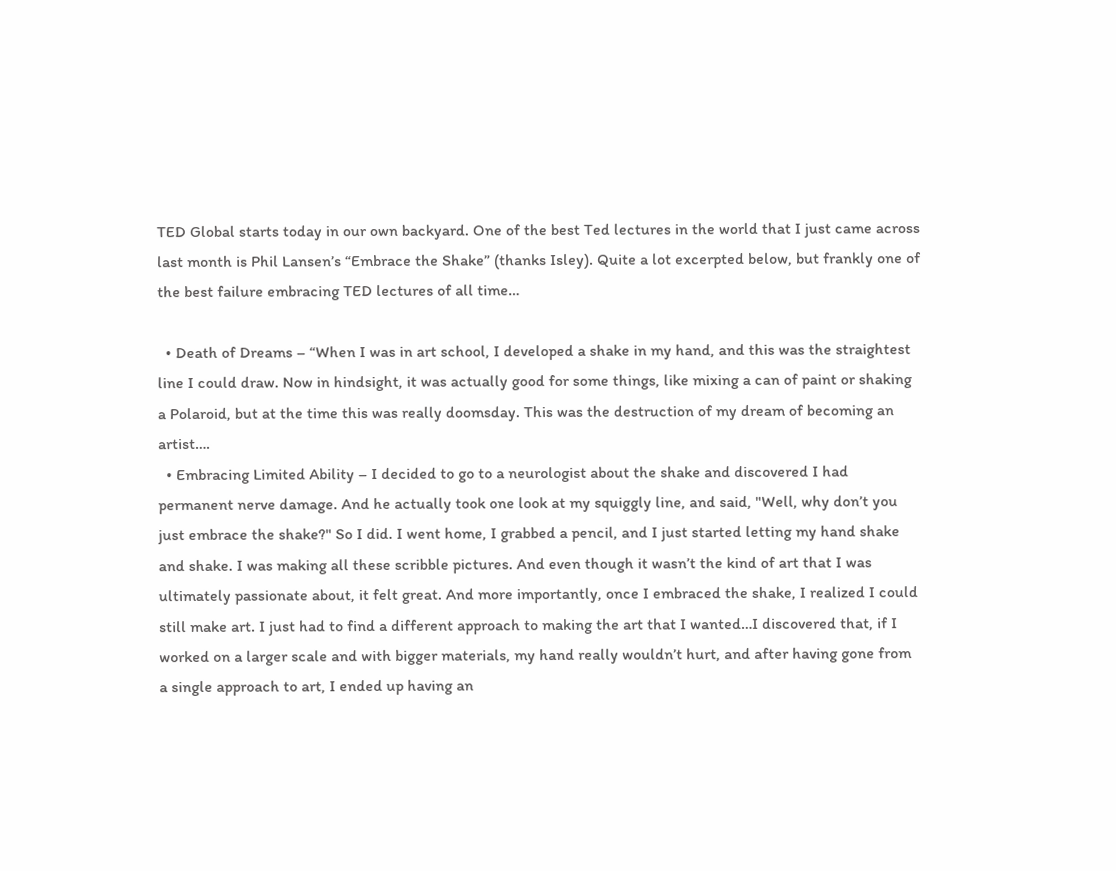TED Global starts today in our own backyard. One of the best Ted lectures in the world that I just came across last month is Phil Lansen’s “Embrace the Shake” (thanks Isley). Quite a lot excerpted below, but frankly one of the best failure embracing TED lectures of all time…

  • Death of Dreams – “When I was in art school, I developed a shake in my hand, and this was the straightest line I could draw. Now in hindsight, it was actually good for some things, like mixing a can of paint or shaking a Polaroid, but at the time this was really doomsday. This was the destruction of my dream of becoming an artist….
  • Embracing Limited Ability – I decided to go to a neurologist about the shake and discovered I had permanent nerve damage. And he actually took one look at my squiggly line, and said, "Well, why don’t you just embrace the shake?" So I did. I went home, I grabbed a pencil, and I just started letting my hand shake and shake. I was making all these scribble pictures. And even though it wasn’t the kind of art that I was ultimately passionate about, it felt great. And more importantly, once I embraced the shake, I realized I could still make art. I just had to find a different approach to making the art that I wanted…I discovered that, if I worked on a larger scale and with bigger materials, my hand really wouldn’t hurt, and after having gone from a single approach to art, I ended up having an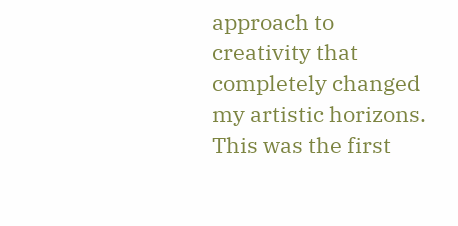approach to creativity that completely changed my artistic horizons. This was the first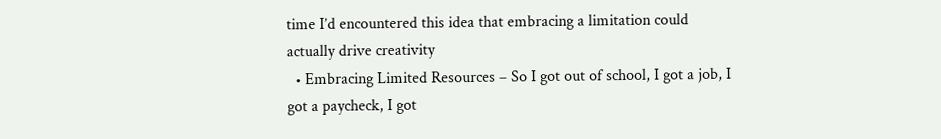time I’d encountered this idea that embracing a limitation could actually drive creativity
  • Embracing Limited Resources – So I got out of school, I got a job, I got a paycheck, I got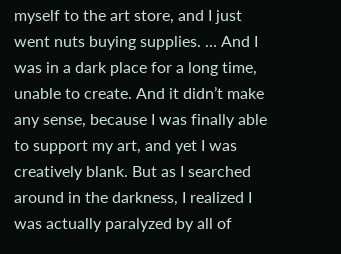myself to the art store, and I just went nuts buying supplies. … And I was in a dark place for a long time, unable to create. And it didn’t make any sense, because I was finally able to support my art, and yet I was creatively blank. But as I searched around in the darkness, I realized I was actually paralyzed by all of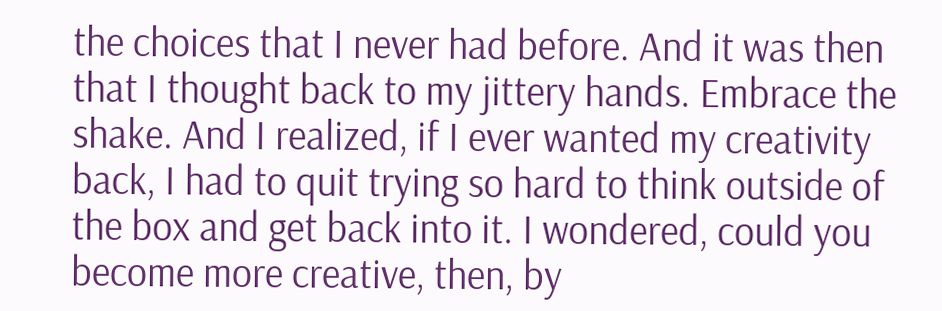the choices that I never had before. And it was then that I thought back to my jittery hands. Embrace the shake. And I realized, if I ever wanted my creativity back, I had to quit trying so hard to think outside of the box and get back into it. I wondered, could you become more creative, then, by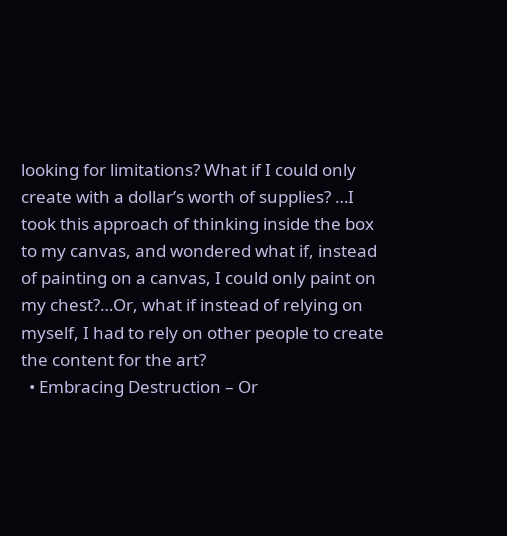looking for limitations? What if I could only create with a dollar’s worth of supplies? …I took this approach of thinking inside the box to my canvas, and wondered what if, instead of painting on a canvas, I could only paint on my chest?…Or, what if instead of relying on myself, I had to rely on other people to create the content for the art?
  • Embracing Destruction – Or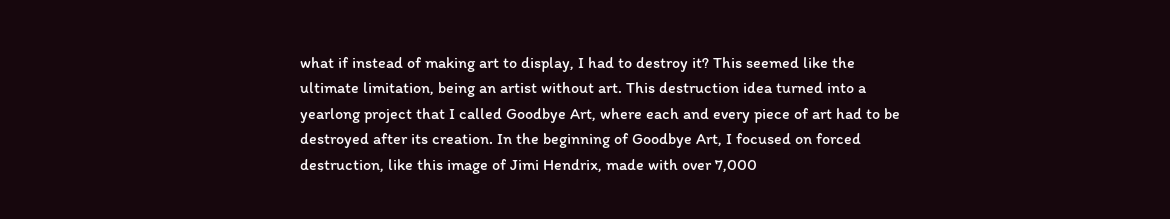what if instead of making art to display, I had to destroy it? This seemed like the ultimate limitation, being an artist without art. This destruction idea turned into a yearlong project that I called Goodbye Art, where each and every piece of art had to be destroyed after its creation. In the beginning of Goodbye Art, I focused on forced destruction, like this image of Jimi Hendrix, made with over 7,000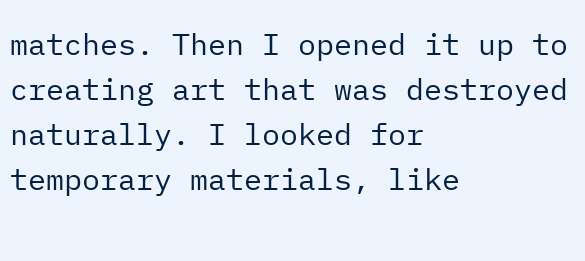matches. Then I opened it up to creating art that was destroyed naturally. I looked for temporary materials, like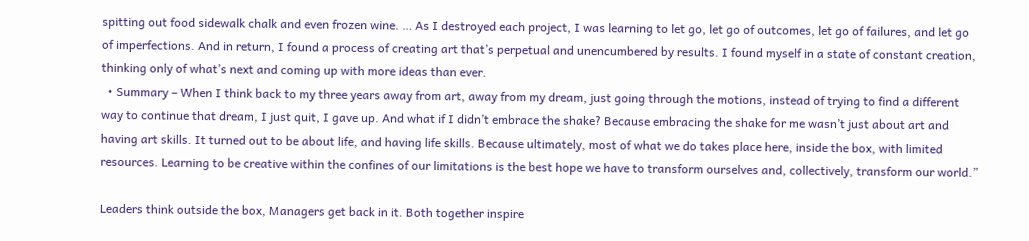spitting out food sidewalk chalk and even frozen wine. … As I destroyed each project, I was learning to let go, let go of outcomes, let go of failures, and let go of imperfections. And in return, I found a process of creating art that’s perpetual and unencumbered by results. I found myself in a state of constant creation, thinking only of what’s next and coming up with more ideas than ever.
  • Summary – When I think back to my three years away from art, away from my dream, just going through the motions, instead of trying to find a different way to continue that dream, I just quit, I gave up. And what if I didn’t embrace the shake? Because embracing the shake for me wasn’t just about art and having art skills. It turned out to be about life, and having life skills. Because ultimately, most of what we do takes place here, inside the box, with limited resources. Learning to be creative within the confines of our limitations is the best hope we have to transform ourselves and, collectively, transform our world.”

Leaders think outside the box, Managers get back in it. Both together inspire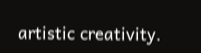artistic creativity.